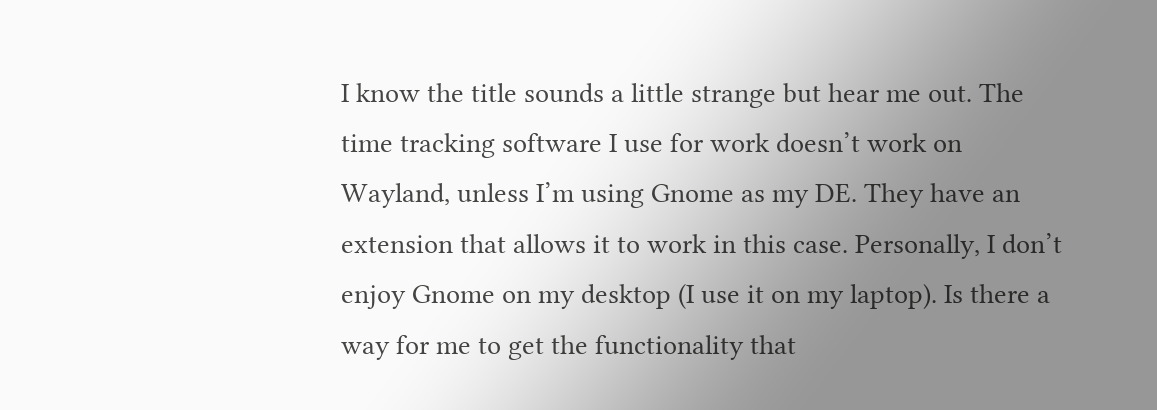I know the title sounds a little strange but hear me out. The time tracking software I use for work doesn’t work on Wayland, unless I’m using Gnome as my DE. They have an extension that allows it to work in this case. Personally, I don’t enjoy Gnome on my desktop (I use it on my laptop). Is there a way for me to get the functionality that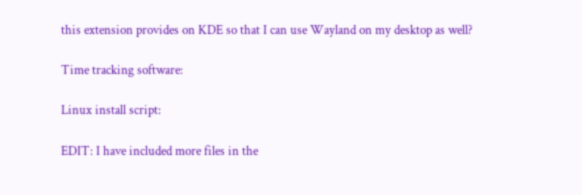this extension provides on KDE so that I can use Wayland on my desktop as well?

Time tracking software:

Linux install script:

EDIT: I have included more files in the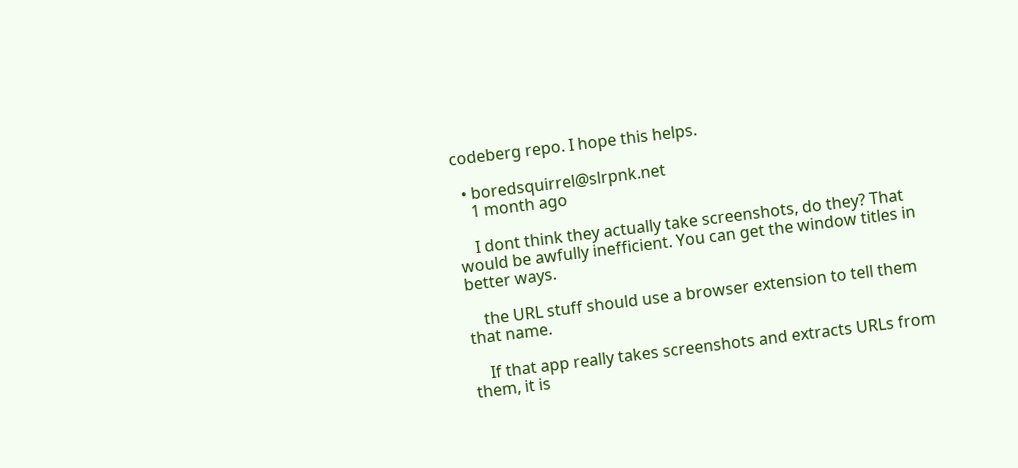codeberg repo. I hope this helps.

  • boredsquirrel@slrpnk.net
    1 month ago

    I dont think they actually take screenshots, do they? That would be awfully inefficient. You can get the window titles in better ways.

    the URL stuff should use a browser extension to tell them that name.

    If that app really takes screenshots and extracts URLs from them, it is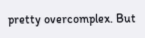pretty overcomplex. But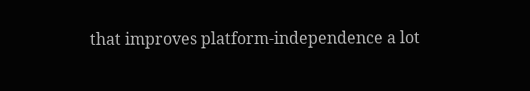that improves platform-independence a lot